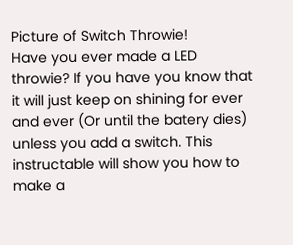Picture of Switch Throwie!
Have you ever made a LED throwie? If you have you know that it will just keep on shining for ever and ever (Or until the batery dies) unless you add a switch. This instructable will show you how to make a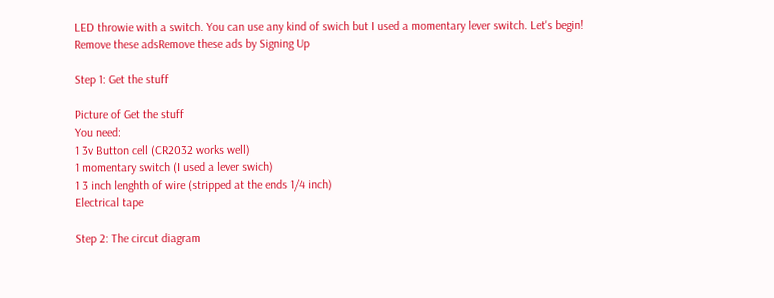LED throwie with a switch. You can use any kind of swich but I used a momentary lever switch. Let's begin!
Remove these adsRemove these ads by Signing Up

Step 1: Get the stuff

Picture of Get the stuff
You need:
1 3v Button cell (CR2032 works well)
1 momentary switch (I used a lever swich)
1 3 inch lenghth of wire (stripped at the ends 1/4 inch)
Electrical tape

Step 2: The circut diagram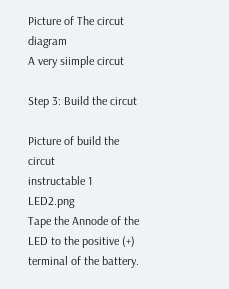Picture of The circut diagram
A very siimple circut

Step 3: Build the circut

Picture of build the circut
instructable 1 LED2.png
Tape the Annode of the LED to the positive (+) terminal of the battery.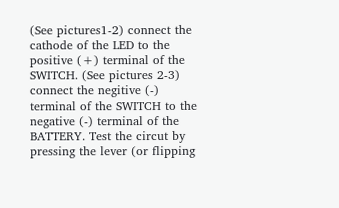(See pictures1-2) connect the cathode of the LED to the positive (+) terminal of the SWITCH. (See pictures 2-3) connect the negitive (-) terminal of the SWITCH to the negative (-) terminal of the BATTERY. Test the circut by pressing the lever (or flipping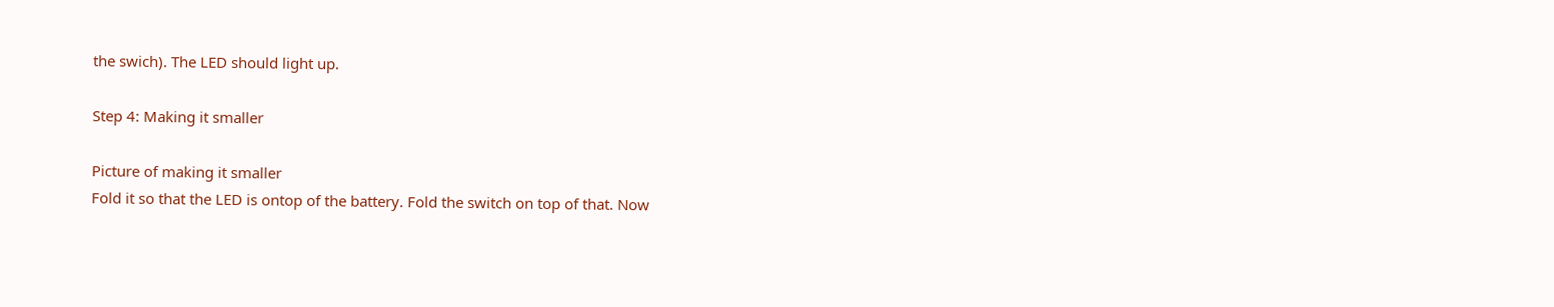the swich). The LED should light up.

Step 4: Making it smaller

Picture of making it smaller
Fold it so that the LED is ontop of the battery. Fold the switch on top of that. Now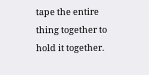tape the entire thing together to hold it together.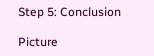Step 5: Conclusion

Picture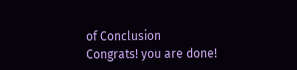of Conclusion
Congrats! you are done!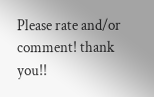Please rate and/or comment! thank you!!